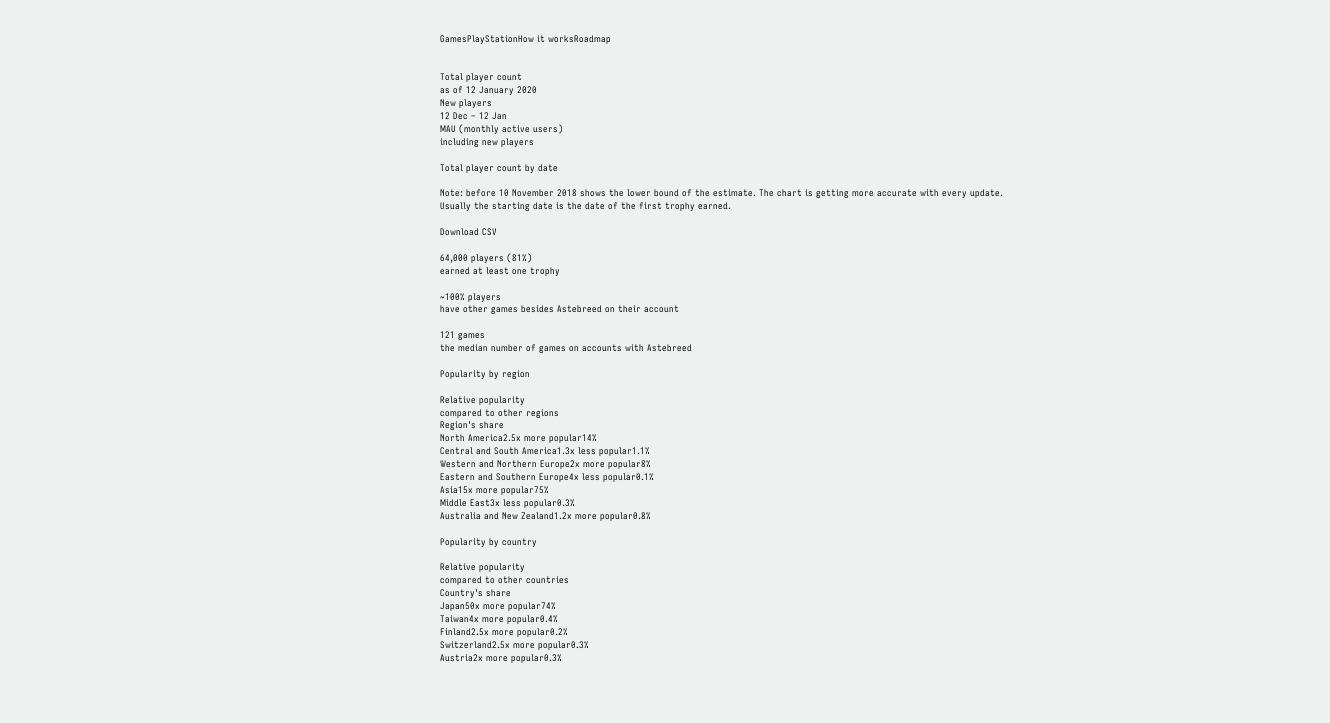GamesPlayStationHow it worksRoadmap


Total player count
as of 12 January 2020
New players
12 Dec – 12 Jan
MAU (monthly active users)
including new players

Total player count by date

Note: before 10 November 2018 shows the lower bound of the estimate. The chart is getting more accurate with every update.
Usually the starting date is the date of the first trophy earned.

Download CSV

64,000 players (81%)
earned at least one trophy

~100% players
have other games besides Astebreed on their account

121 games
the median number of games on accounts with Astebreed

Popularity by region

Relative popularity
compared to other regions
Region's share
North America2.5x more popular14%
Central and South America1.3x less popular1.1%
Western and Northern Europe2x more popular8%
Eastern and Southern Europe4x less popular0.1%
Asia15x more popular75%
Middle East3x less popular0.3%
Australia and New Zealand1.2x more popular0.8%

Popularity by country

Relative popularity
compared to other countries
Country's share
Japan50x more popular74%
Taiwan4x more popular0.4%
Finland2.5x more popular0.2%
Switzerland2.5x more popular0.3%
Austria2x more popular0.3%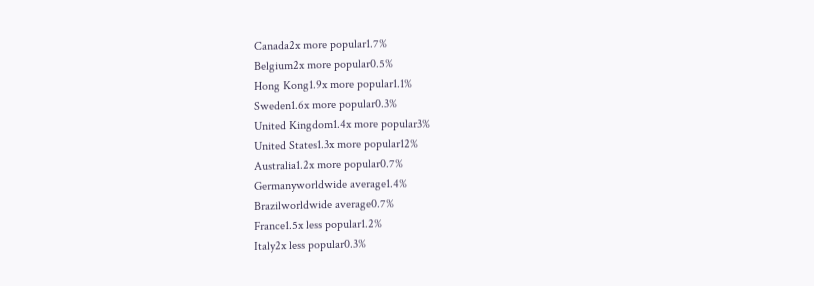Canada2x more popular1.7%
Belgium2x more popular0.5%
Hong Kong1.9x more popular1.1%
Sweden1.6x more popular0.3%
United Kingdom1.4x more popular3%
United States1.3x more popular12%
Australia1.2x more popular0.7%
Germanyworldwide average1.4%
Brazilworldwide average0.7%
France1.5x less popular1.2%
Italy2x less popular0.3%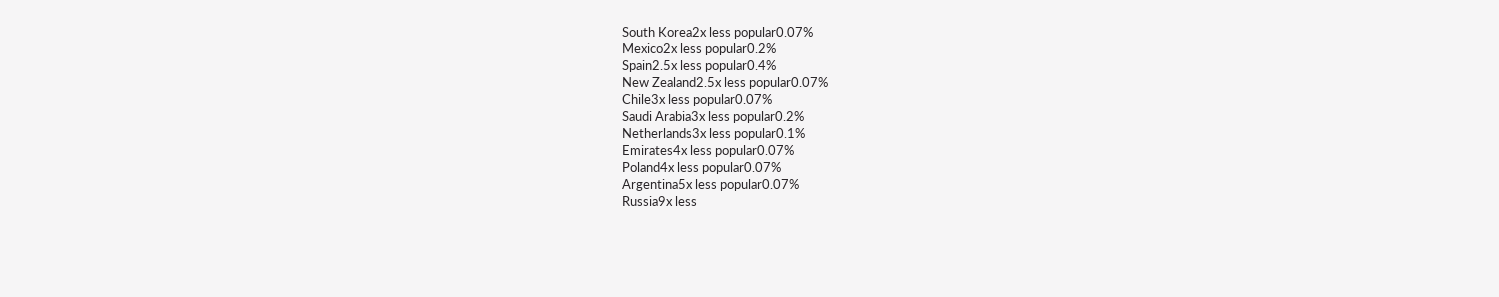South Korea2x less popular0.07%
Mexico2x less popular0.2%
Spain2.5x less popular0.4%
New Zealand2.5x less popular0.07%
Chile3x less popular0.07%
Saudi Arabia3x less popular0.2%
Netherlands3x less popular0.1%
Emirates4x less popular0.07%
Poland4x less popular0.07%
Argentina5x less popular0.07%
Russia9x less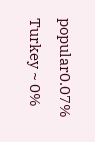popular0.07%
Turkey ~ 0%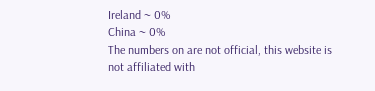Ireland ~ 0%
China ~ 0%
The numbers on are not official, this website is not affiliated with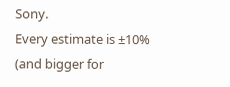Sony.
Every estimate is ±10% (and bigger for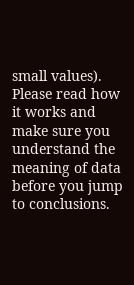small values).
Please read how it works and make sure you understand the meaning of data before you jump to conclusions.